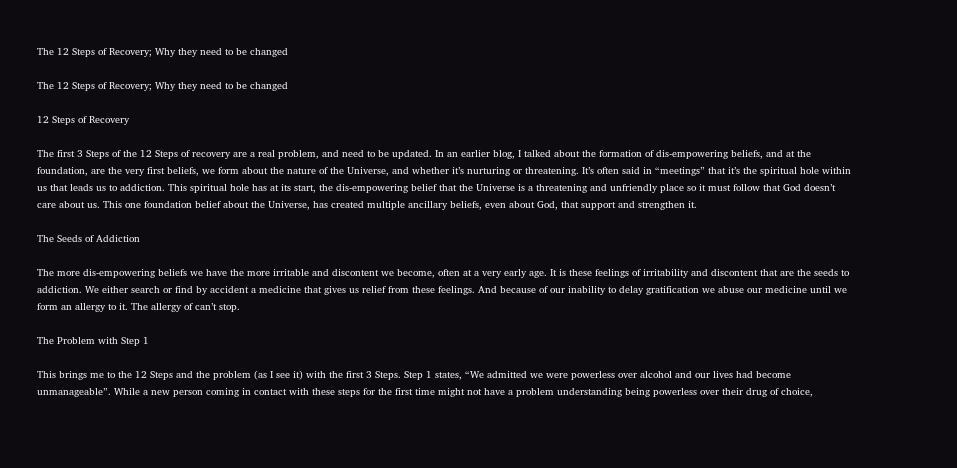The 12 Steps of Recovery; Why they need to be changed

The 12 Steps of Recovery; Why they need to be changed

12 Steps of Recovery

The first 3 Steps of the 12 Steps of recovery are a real problem, and need to be updated. In an earlier blog, I talked about the formation of dis-empowering beliefs, and at the foundation, are the very first beliefs, we form about the nature of the Universe, and whether it’s nurturing or threatening. It’s often said in “meetings” that it’s the spiritual hole within us that leads us to addiction. This spiritual hole has at its start, the dis-empowering belief that the Universe is a threatening and unfriendly place so it must follow that God doesn’t care about us. This one foundation belief about the Universe, has created multiple ancillary beliefs, even about God, that support and strengthen it.

The Seeds of Addiction

The more dis-empowering beliefs we have the more irritable and discontent we become, often at a very early age. It is these feelings of irritability and discontent that are the seeds to addiction. We either search or find by accident a medicine that gives us relief from these feelings. And because of our inability to delay gratification we abuse our medicine until we form an allergy to it. The allergy of can’t stop.

The Problem with Step 1

This brings me to the 12 Steps and the problem (as I see it) with the first 3 Steps. Step 1 states, “We admitted we were powerless over alcohol and our lives had become unmanageable”. While a new person coming in contact with these steps for the first time might not have a problem understanding being powerless over their drug of choice,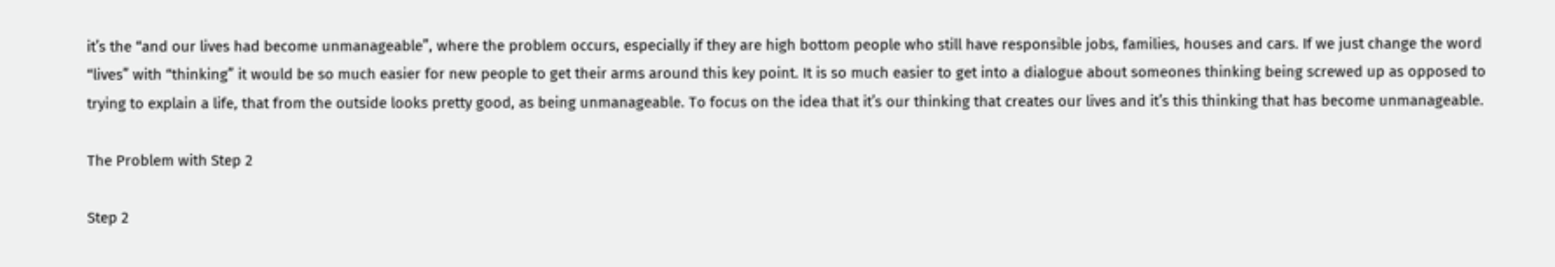it’s the “and our lives had become unmanageable”, where the problem occurs, especially if they are high bottom people who still have responsible jobs, families, houses and cars. If we just change the word “lives” with “thinking” it would be so much easier for new people to get their arms around this key point. It is so much easier to get into a dialogue about someones thinking being screwed up as opposed to trying to explain a life, that from the outside looks pretty good, as being unmanageable. To focus on the idea that it’s our thinking that creates our lives and it’s this thinking that has become unmanageable.

The Problem with Step 2

Step 2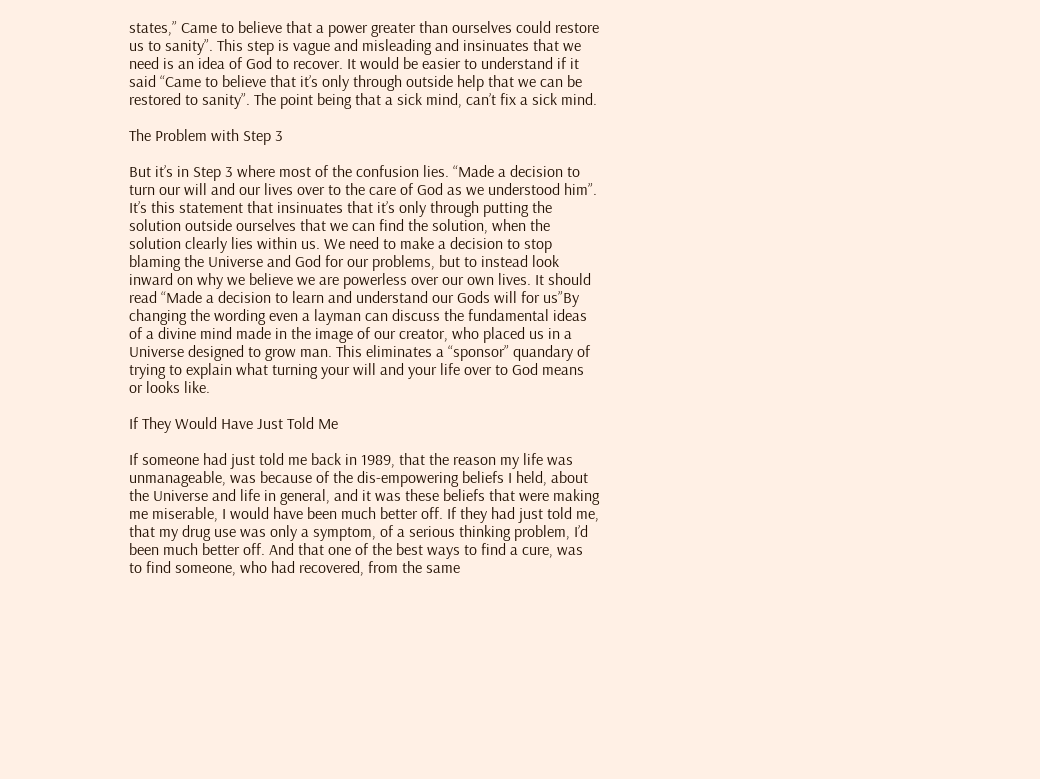states,” Came to believe that a power greater than ourselves could restore us to sanity”. This step is vague and misleading and insinuates that we need is an idea of God to recover. It would be easier to understand if it said “Came to believe that it’s only through outside help that we can be restored to sanity”. The point being that a sick mind, can’t fix a sick mind.

The Problem with Step 3

But it’s in Step 3 where most of the confusion lies. “Made a decision to turn our will and our lives over to the care of God as we understood him”. It’s this statement that insinuates that it’s only through putting the solution outside ourselves that we can find the solution, when the solution clearly lies within us. We need to make a decision to stop blaming the Universe and God for our problems, but to instead look inward on why we believe we are powerless over our own lives. It should read “Made a decision to learn and understand our Gods will for us”By changing the wording even a layman can discuss the fundamental ideas of a divine mind made in the image of our creator, who placed us in a Universe designed to grow man. This eliminates a “sponsor” quandary of trying to explain what turning your will and your life over to God means or looks like.

If They Would Have Just Told Me

If someone had just told me back in 1989, that the reason my life was unmanageable, was because of the dis-empowering beliefs I held, about the Universe and life in general, and it was these beliefs that were making me miserable, I would have been much better off. If they had just told me, that my drug use was only a symptom, of a serious thinking problem, I’d been much better off. And that one of the best ways to find a cure, was to find someone, who had recovered, from the same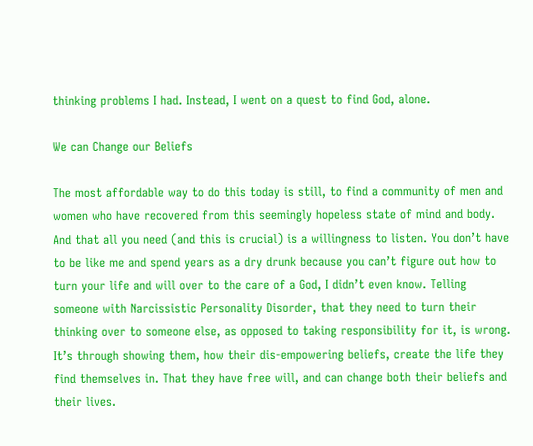thinking problems I had. Instead, I went on a quest to find God, alone.

We can Change our Beliefs

The most affordable way to do this today is still, to find a community of men and women who have recovered from this seemingly hopeless state of mind and body. And that all you need (and this is crucial) is a willingness to listen. You don’t have to be like me and spend years as a dry drunk because you can’t figure out how to turn your life and will over to the care of a God, I didn’t even know. Telling someone with Narcissistic Personality Disorder, that they need to turn their thinking over to someone else, as opposed to taking responsibility for it, is wrong. It’s through showing them, how their dis-empowering beliefs, create the life they find themselves in. That they have free will, and can change both their beliefs and their lives.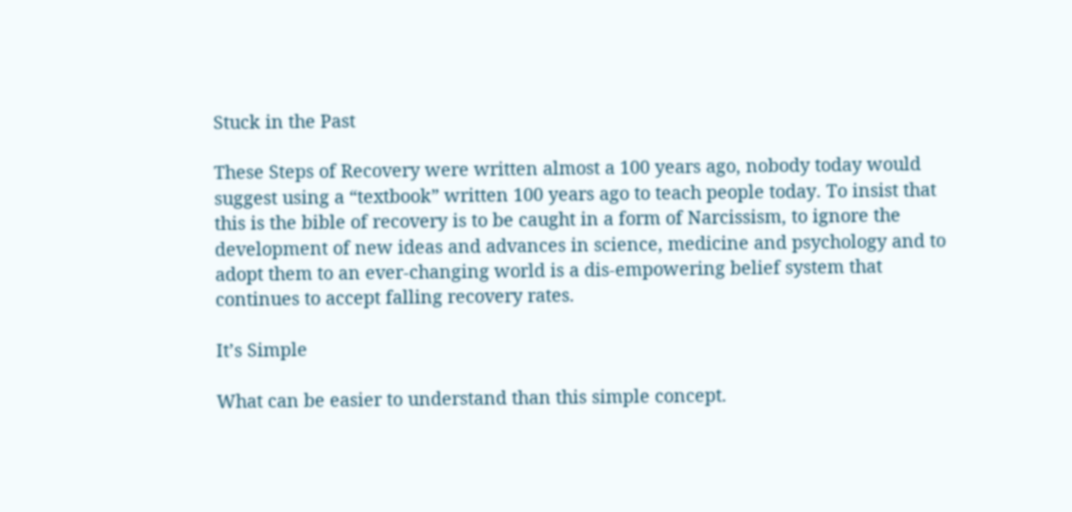Stuck in the Past

These Steps of Recovery were written almost a 100 years ago, nobody today would suggest using a “textbook” written 100 years ago to teach people today. To insist that this is the bible of recovery is to be caught in a form of Narcissism, to ignore the development of new ideas and advances in science, medicine and psychology and to adopt them to an ever-changing world is a dis-empowering belief system that continues to accept falling recovery rates.

It’s Simple

What can be easier to understand than this simple concept.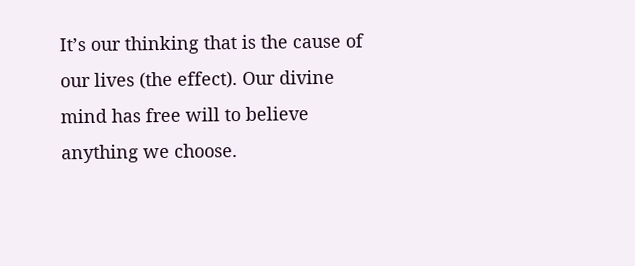It’s our thinking that is the cause of our lives (the effect). Our divine mind has free will to believe anything we choose.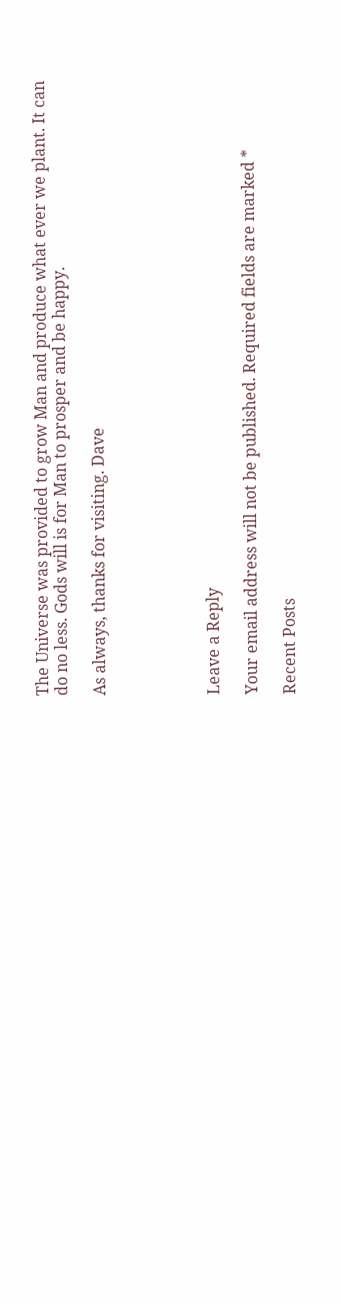The Universe was provided to grow Man and produce what ever we plant. It can do no less. Gods will is for Man to prosper and be happy.

As always, thanks for visiting. Dave





Leave a Reply

Your email address will not be published. Required fields are marked *

Recent Posts